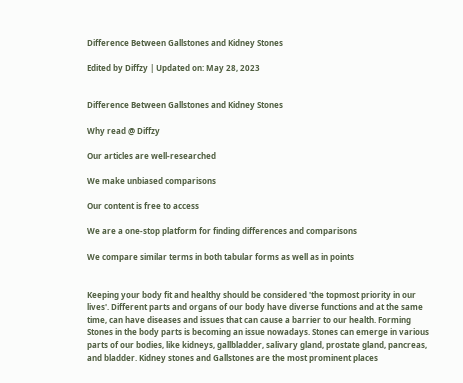Difference Between Gallstones and Kidney Stones

Edited by Diffzy | Updated on: May 28, 2023


Difference Between Gallstones and Kidney Stones

Why read @ Diffzy

Our articles are well-researched

We make unbiased comparisons

Our content is free to access

We are a one-stop platform for finding differences and comparisons

We compare similar terms in both tabular forms as well as in points


Keeping your body fit and healthy should be considered 'the topmost priority in our lives'. Different parts and organs of our body have diverse functions and at the same time, can have diseases and issues that can cause a barrier to our health. Forming Stones in the body parts is becoming an issue nowadays. Stones can emerge in various parts of our bodies, like kidneys, gallbladder, salivary gland, prostate gland, pancreas, and bladder. Kidney stones and Gallstones are the most prominent places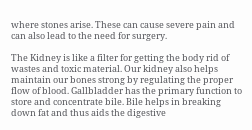where stones arise. These can cause severe pain and can also lead to the need for surgery.

The Kidney is like a filter for getting the body rid of wastes and toxic material. Our kidney also helps maintain our bones strong by regulating the proper flow of blood. Gallbladder has the primary function to store and concentrate bile. Bile helps in breaking down fat and thus aids the digestive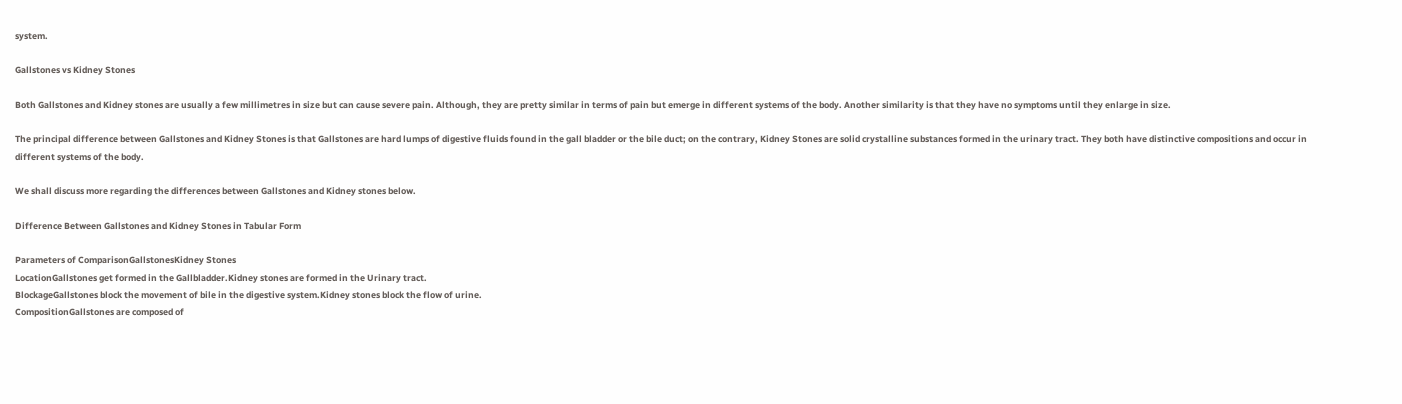system.

Gallstones vs Kidney Stones

Both Gallstones and Kidney stones are usually a few millimetres in size but can cause severe pain. Although, they are pretty similar in terms of pain but emerge in different systems of the body. Another similarity is that they have no symptoms until they enlarge in size.

The principal difference between Gallstones and Kidney Stones is that Gallstones are hard lumps of digestive fluids found in the gall bladder or the bile duct; on the contrary, Kidney Stones are solid crystalline substances formed in the urinary tract. They both have distinctive compositions and occur in different systems of the body.

We shall discuss more regarding the differences between Gallstones and Kidney stones below.

Difference Between Gallstones and Kidney Stones in Tabular Form

Parameters of ComparisonGallstonesKidney Stones
LocationGallstones get formed in the Gallbladder.Kidney stones are formed in the Urinary tract.
BlockageGallstones block the movement of bile in the digestive system.Kidney stones block the flow of urine.
CompositionGallstones are composed of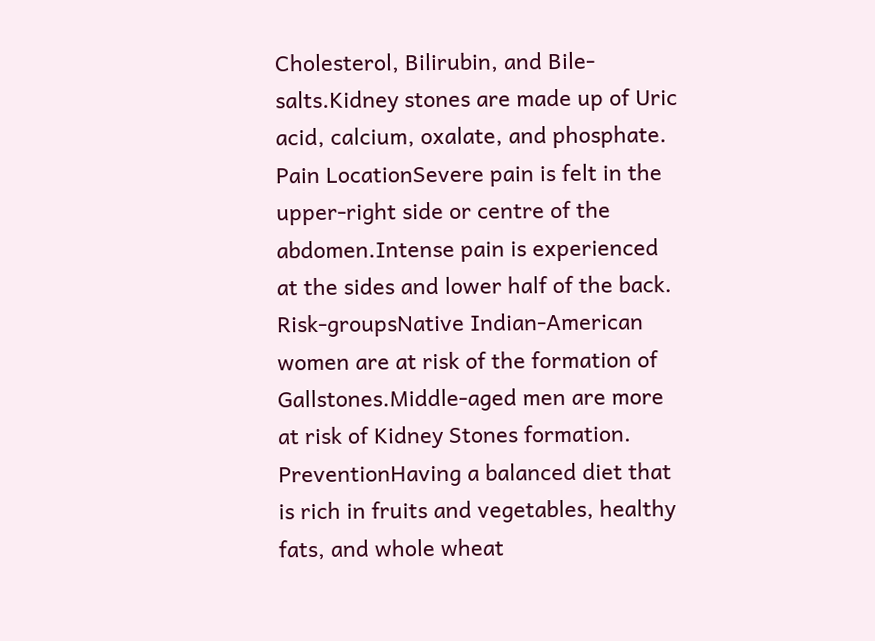Cholesterol, Bilirubin, and Bile-salts.Kidney stones are made up of Uric acid, calcium, oxalate, and phosphate.
Pain LocationSevere pain is felt in the upper-right side or centre of the abdomen.Intense pain is experienced at the sides and lower half of the back.
Risk-groupsNative Indian-American women are at risk of the formation of Gallstones.Middle-aged men are more at risk of Kidney Stones formation.
PreventionHaving a balanced diet that is rich in fruits and vegetables, healthy fats, and whole wheat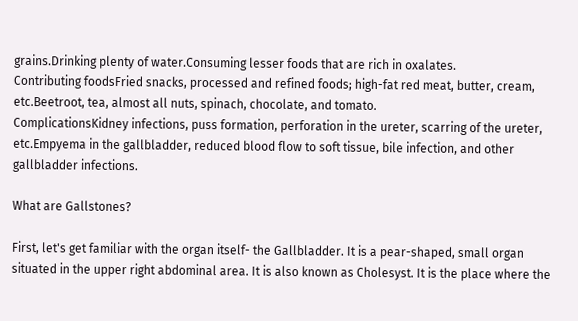grains.Drinking plenty of water.Consuming lesser foods that are rich in oxalates.
Contributing foodsFried snacks, processed and refined foods; high-fat red meat, butter, cream, etc.Beetroot, tea, almost all nuts, spinach, chocolate, and tomato.
ComplicationsKidney infections, puss formation, perforation in the ureter, scarring of the ureter, etc.Empyema in the gallbladder, reduced blood flow to soft tissue, bile infection, and other gallbladder infections.

What are Gallstones?

First, let's get familiar with the organ itself- the Gallbladder. It is a pear-shaped, small organ situated in the upper right abdominal area. It is also known as Cholesyst. It is the place where the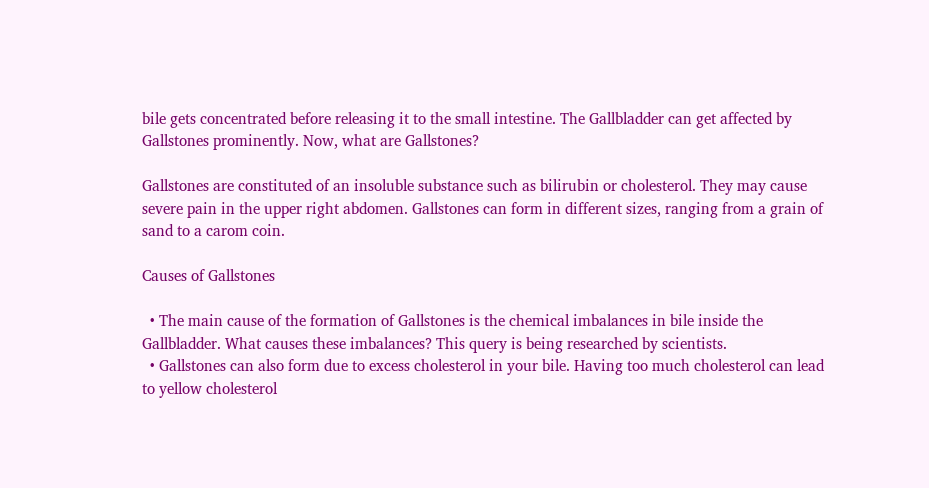bile gets concentrated before releasing it to the small intestine. The Gallbladder can get affected by Gallstones prominently. Now, what are Gallstones?

Gallstones are constituted of an insoluble substance such as bilirubin or cholesterol. They may cause severe pain in the upper right abdomen. Gallstones can form in different sizes, ranging from a grain of sand to a carom coin.

Causes of Gallstones

  • The main cause of the formation of Gallstones is the chemical imbalances in bile inside the Gallbladder. What causes these imbalances? This query is being researched by scientists.
  • Gallstones can also form due to excess cholesterol in your bile. Having too much cholesterol can lead to yellow cholesterol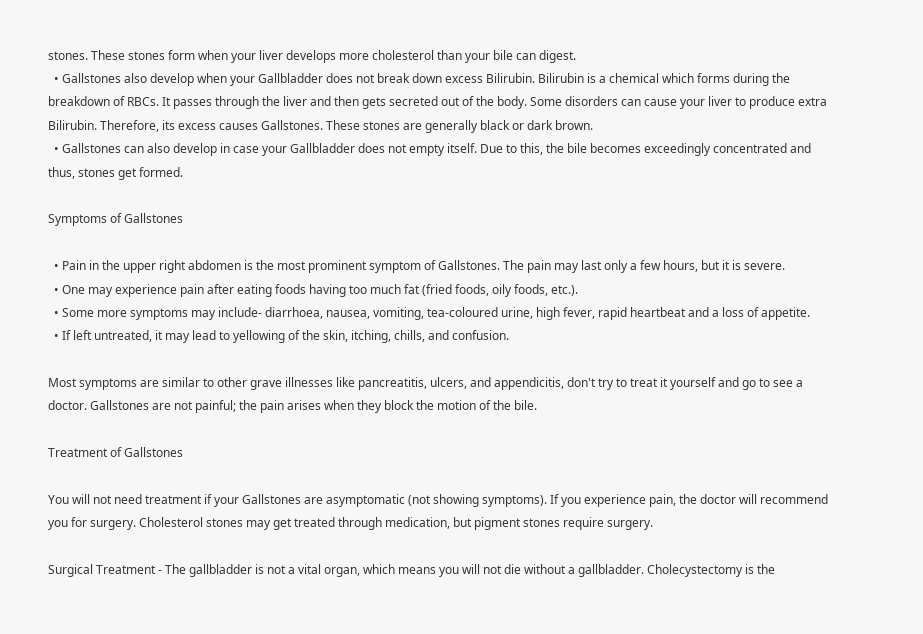stones. These stones form when your liver develops more cholesterol than your bile can digest.
  • Gallstones also develop when your Gallbladder does not break down excess Bilirubin. Bilirubin is a chemical which forms during the breakdown of RBCs. It passes through the liver and then gets secreted out of the body. Some disorders can cause your liver to produce extra Bilirubin. Therefore, its excess causes Gallstones. These stones are generally black or dark brown.
  • Gallstones can also develop in case your Gallbladder does not empty itself. Due to this, the bile becomes exceedingly concentrated and thus, stones get formed.

Symptoms of Gallstones

  • Pain in the upper right abdomen is the most prominent symptom of Gallstones. The pain may last only a few hours, but it is severe.
  • One may experience pain after eating foods having too much fat (fried foods, oily foods, etc.).
  • Some more symptoms may include- diarrhoea, nausea, vomiting, tea-coloured urine, high fever, rapid heartbeat and a loss of appetite.
  • If left untreated, it may lead to yellowing of the skin, itching, chills, and confusion.

Most symptoms are similar to other grave illnesses like pancreatitis, ulcers, and appendicitis, don't try to treat it yourself and go to see a doctor. Gallstones are not painful; the pain arises when they block the motion of the bile.

Treatment of Gallstones

You will not need treatment if your Gallstones are asymptomatic (not showing symptoms). If you experience pain, the doctor will recommend you for surgery. Cholesterol stones may get treated through medication, but pigment stones require surgery.

Surgical Treatment - The gallbladder is not a vital organ, which means you will not die without a gallbladder. Cholecystectomy is the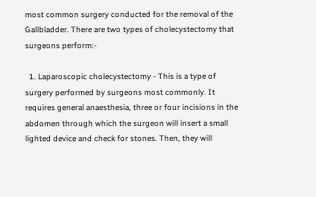most common surgery conducted for the removal of the Gallbladder. There are two types of cholecystectomy that surgeons perform:-

  1. Laparoscopic cholecystectomy - This is a type of surgery performed by surgeons most commonly. It requires general anaesthesia, three or four incisions in the abdomen through which the surgeon will insert a small lighted device and check for stones. Then, they will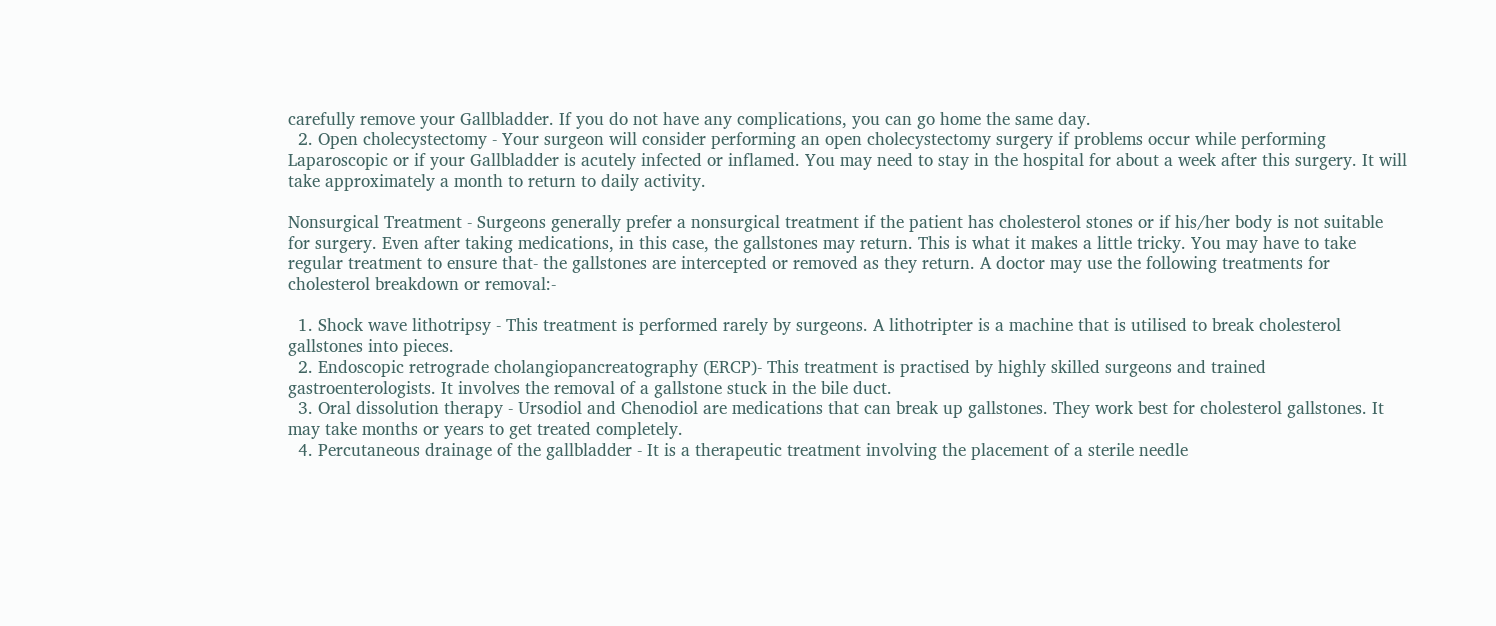carefully remove your Gallbladder. If you do not have any complications, you can go home the same day.
  2. Open cholecystectomy - Your surgeon will consider performing an open cholecystectomy surgery if problems occur while performing Laparoscopic or if your Gallbladder is acutely infected or inflamed. You may need to stay in the hospital for about a week after this surgery. It will take approximately a month to return to daily activity.

Nonsurgical Treatment - Surgeons generally prefer a nonsurgical treatment if the patient has cholesterol stones or if his/her body is not suitable for surgery. Even after taking medications, in this case, the gallstones may return. This is what it makes a little tricky. You may have to take regular treatment to ensure that- the gallstones are intercepted or removed as they return. A doctor may use the following treatments for cholesterol breakdown or removal:-

  1. Shock wave lithotripsy - This treatment is performed rarely by surgeons. A lithotripter is a machine that is utilised to break cholesterol gallstones into pieces.
  2. Endoscopic retrograde cholangiopancreatography (ERCP)- This treatment is practised by highly skilled surgeons and trained gastroenterologists. It involves the removal of a gallstone stuck in the bile duct.
  3. Oral dissolution therapy - Ursodiol and Chenodiol are medications that can break up gallstones. They work best for cholesterol gallstones. It may take months or years to get treated completely.
  4. Percutaneous drainage of the gallbladder - It is a therapeutic treatment involving the placement of a sterile needle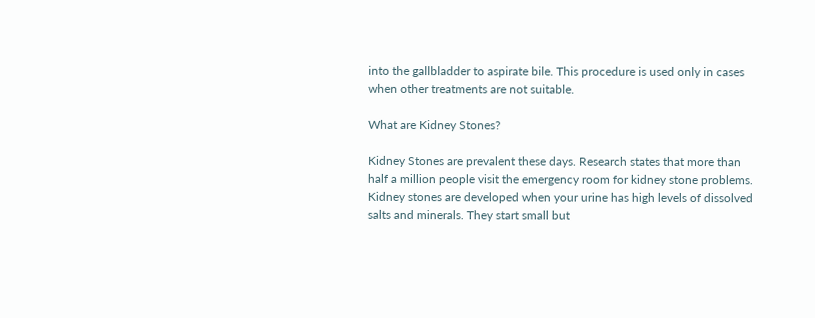into the gallbladder to aspirate bile. This procedure is used only in cases when other treatments are not suitable.

What are Kidney Stones?

Kidney Stones are prevalent these days. Research states that more than half a million people visit the emergency room for kidney stone problems. Kidney stones are developed when your urine has high levels of dissolved salts and minerals. They start small but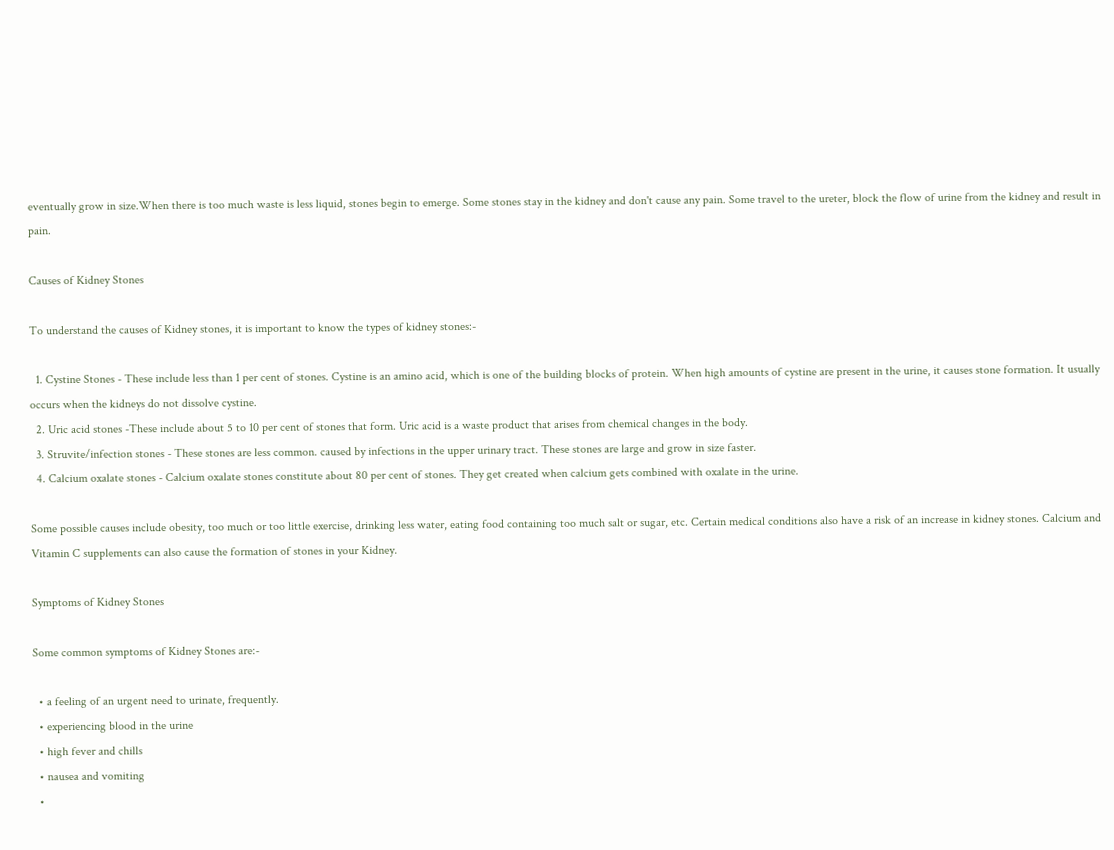eventually grow in size.When there is too much waste is less liquid, stones begin to emerge. Some stones stay in the kidney and don't cause any pain. Some travel to the ureter, block the flow of urine from the kidney and result in pain.

Causes of Kidney Stones

To understand the causes of Kidney stones, it is important to know the types of kidney stones:-

  1. Cystine Stones - These include less than 1 per cent of stones. Cystine is an amino acid, which is one of the building blocks of protein. When high amounts of cystine are present in the urine, it causes stone formation. It usually occurs when the kidneys do not dissolve cystine.
  2. Uric acid stones -These include about 5 to 10 per cent of stones that form. Uric acid is a waste product that arises from chemical changes in the body.
  3. Struvite/infection stones - These stones are less common. caused by infections in the upper urinary tract. These stones are large and grow in size faster.
  4. Calcium oxalate stones - Calcium oxalate stones constitute about 80 per cent of stones. They get created when calcium gets combined with oxalate in the urine.

Some possible causes include obesity, too much or too little exercise, drinking less water, eating food containing too much salt or sugar, etc. Certain medical conditions also have a risk of an increase in kidney stones. Calcium and Vitamin C supplements can also cause the formation of stones in your Kidney.

Symptoms of Kidney Stones

Some common symptoms of Kidney Stones are:-

  • a feeling of an urgent need to urinate, frequently.
  • experiencing blood in the urine
  • high fever and chills
  • nausea and vomiting
  •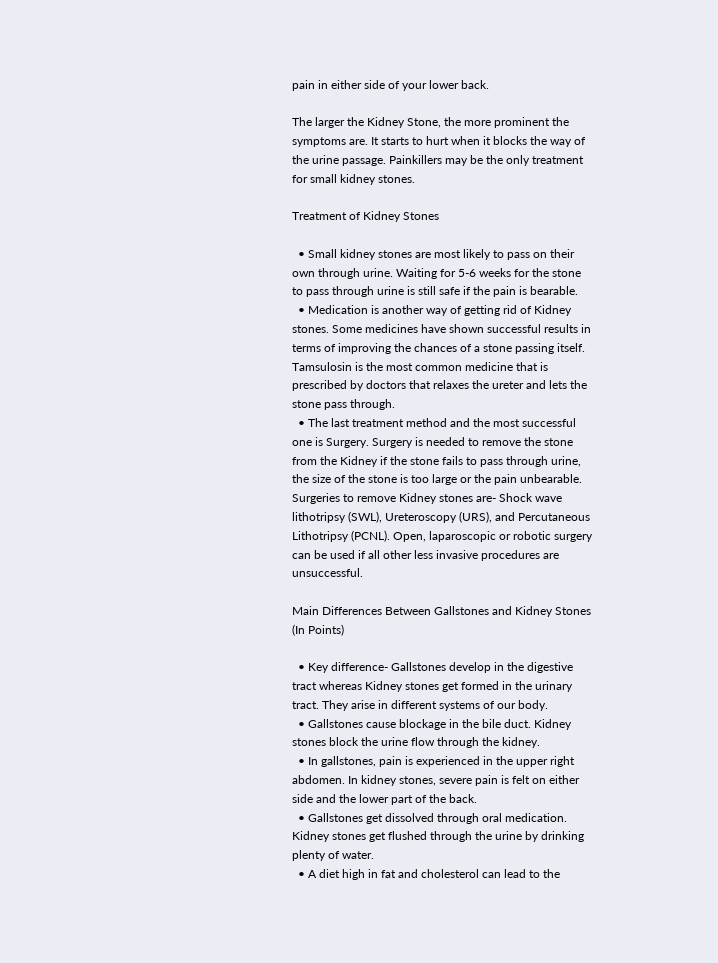pain in either side of your lower back.

The larger the Kidney Stone, the more prominent the symptoms are. It starts to hurt when it blocks the way of the urine passage. Painkillers may be the only treatment for small kidney stones.

Treatment of Kidney Stones

  • Small kidney stones are most likely to pass on their own through urine. Waiting for 5-6 weeks for the stone to pass through urine is still safe if the pain is bearable.
  • Medication is another way of getting rid of Kidney stones. Some medicines have shown successful results in terms of improving the chances of a stone passing itself. Tamsulosin is the most common medicine that is prescribed by doctors that relaxes the ureter and lets the stone pass through.
  • The last treatment method and the most successful one is Surgery. Surgery is needed to remove the stone from the Kidney if the stone fails to pass through urine, the size of the stone is too large or the pain unbearable. Surgeries to remove Kidney stones are- Shock wave lithotripsy (SWL), Ureteroscopy (URS), and Percutaneous Lithotripsy (PCNL). Open, laparoscopic or robotic surgery can be used if all other less invasive procedures are unsuccessful.

Main Differences Between Gallstones and Kidney Stones (In Points)

  • Key difference- Gallstones develop in the digestive tract whereas Kidney stones get formed in the urinary tract. They arise in different systems of our body.
  • Gallstones cause blockage in the bile duct. Kidney stones block the urine flow through the kidney.
  • In gallstones, pain is experienced in the upper right abdomen. In kidney stones, severe pain is felt on either side and the lower part of the back.
  • Gallstones get dissolved through oral medication. Kidney stones get flushed through the urine by drinking plenty of water.
  • A diet high in fat and cholesterol can lead to the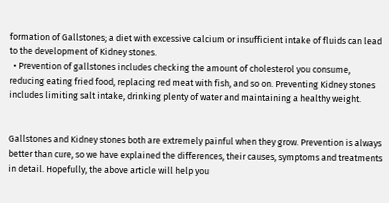formation of Gallstones; a diet with excessive calcium or insufficient intake of fluids can lead to the development of Kidney stones.
  • Prevention of gallstones includes checking the amount of cholesterol you consume, reducing eating fried food, replacing red meat with fish, and so on. Preventing Kidney stones includes limiting salt intake, drinking plenty of water and maintaining a healthy weight.


Gallstones and Kidney stones both are extremely painful when they grow. Prevention is always better than cure, so we have explained the differences, their causes, symptoms and treatments in detail. Hopefully, the above article will help you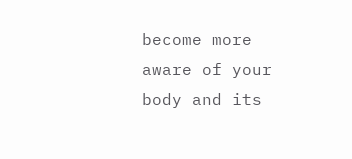become more aware of your body and its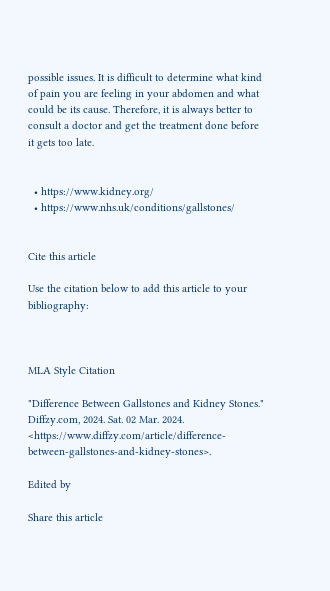possible issues. It is difficult to determine what kind of pain you are feeling in your abdomen and what could be its cause. Therefore, it is always better to consult a doctor and get the treatment done before it gets too late.


  • https://www.kidney.org/
  • https://www.nhs.uk/conditions/gallstones/


Cite this article

Use the citation below to add this article to your bibliography:



MLA Style Citation

"Difference Between Gallstones and Kidney Stones." Diffzy.com, 2024. Sat. 02 Mar. 2024. <https://www.diffzy.com/article/difference-between-gallstones-and-kidney-stones>.

Edited by

Share this article